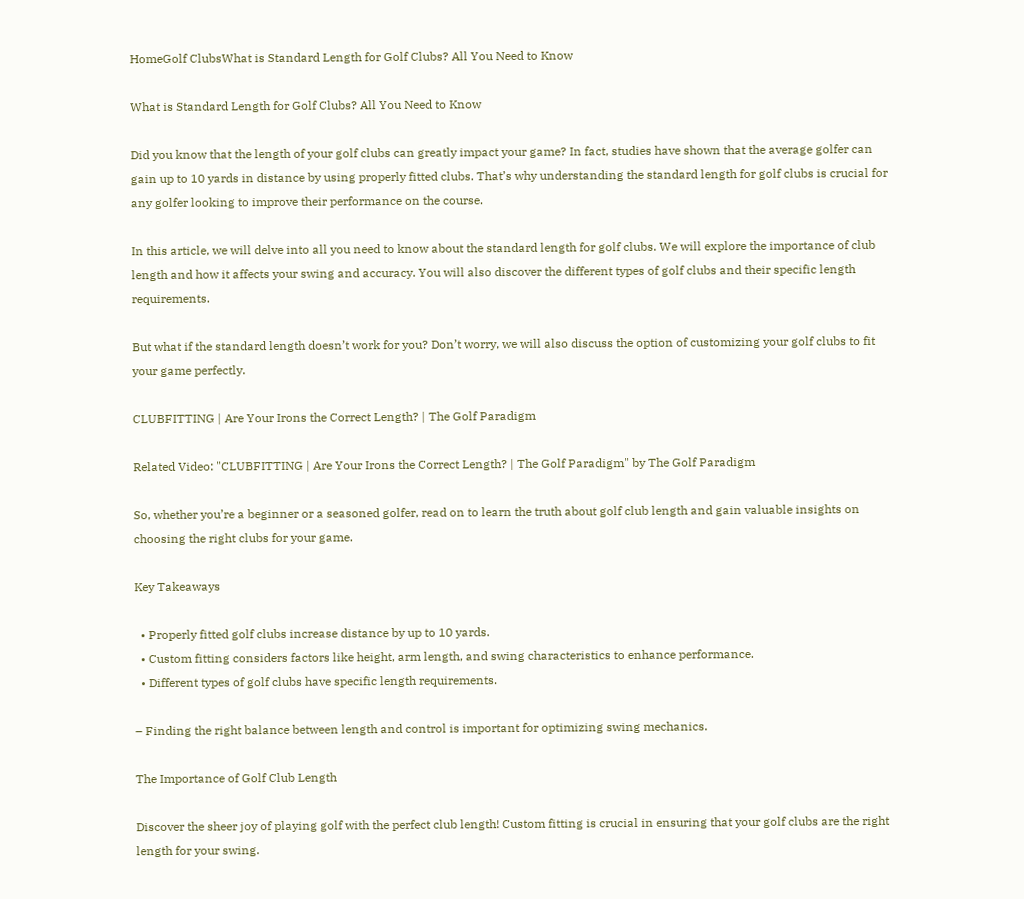HomeGolf ClubsWhat is Standard Length for Golf Clubs? All You Need to Know

What is Standard Length for Golf Clubs? All You Need to Know

Did you know that the length of your golf clubs can greatly impact your game? In fact, studies have shown that the average golfer can gain up to 10 yards in distance by using properly fitted clubs. That’s why understanding the standard length for golf clubs is crucial for any golfer looking to improve their performance on the course.

In this article, we will delve into all you need to know about the standard length for golf clubs. We will explore the importance of club length and how it affects your swing and accuracy. You will also discover the different types of golf clubs and their specific length requirements.

But what if the standard length doesn’t work for you? Don’t worry, we will also discuss the option of customizing your golf clubs to fit your game perfectly.

CLUBFITTING | Are Your Irons the Correct Length? | The Golf Paradigm

Related Video: "CLUBFITTING | Are Your Irons the Correct Length? | The Golf Paradigm" by The Golf Paradigm

So, whether you’re a beginner or a seasoned golfer, read on to learn the truth about golf club length and gain valuable insights on choosing the right clubs for your game.

Key Takeaways

  • Properly fitted golf clubs increase distance by up to 10 yards.
  • Custom fitting considers factors like height, arm length, and swing characteristics to enhance performance.
  • Different types of golf clubs have specific length requirements.

– Finding the right balance between length and control is important for optimizing swing mechanics.

The Importance of Golf Club Length

Discover the sheer joy of playing golf with the perfect club length! Custom fitting is crucial in ensuring that your golf clubs are the right length for your swing.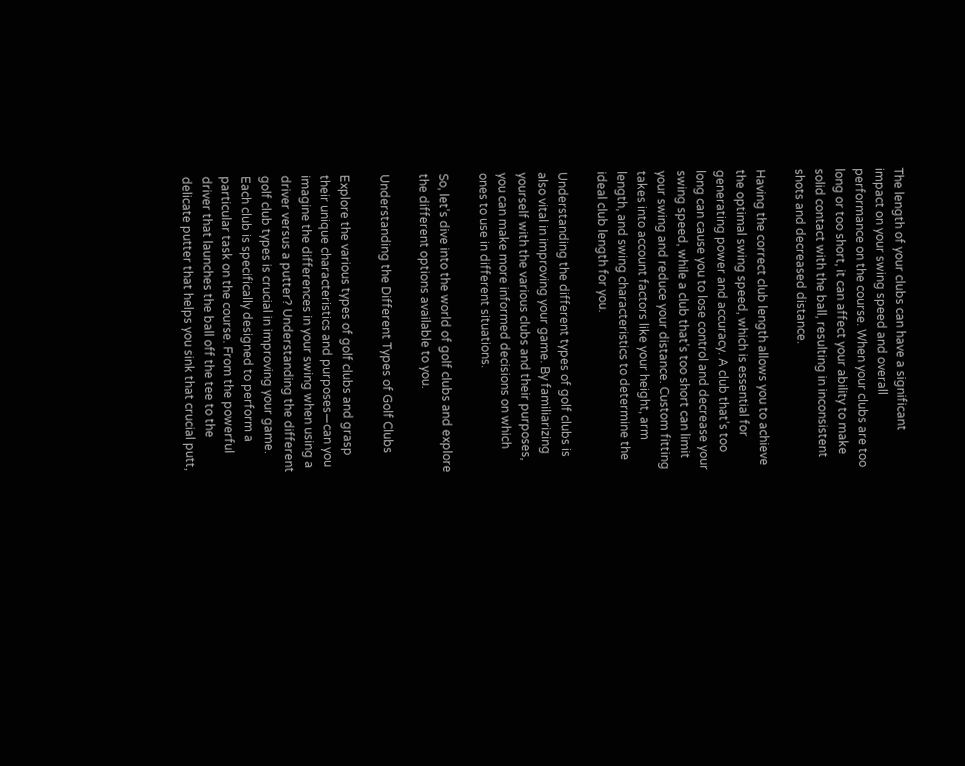The length of your clubs can have a significant impact on your swing speed and overall performance on the course. When your clubs are too long or too short, it can affect your ability to make solid contact with the ball, resulting in inconsistent shots and decreased distance.

Having the correct club length allows you to achieve the optimal swing speed, which is essential for generating power and accuracy. A club that’s too long can cause you to lose control and decrease your swing speed, while a club that’s too short can limit your swing and reduce your distance. Custom fitting takes into account factors like your height, arm length, and swing characteristics to determine the ideal club length for you.

Understanding the different types of golf clubs is also vital in improving your game. By familiarizing yourself with the various clubs and their purposes, you can make more informed decisions on which ones to use in different situations.

So, let’s dive into the world of golf clubs and explore the different options available to you.

Understanding the Different Types of Golf Clubs

Explore the various types of golf clubs and grasp their unique characteristics and purposes—can you imagine the differences in your swing when using a driver versus a putter? Understanding the different golf club types is crucial in improving your game. Each club is specifically designed to perform a particular task on the course. From the powerful driver that launches the ball off the tee to the delicate putter that helps you sink that crucial putt,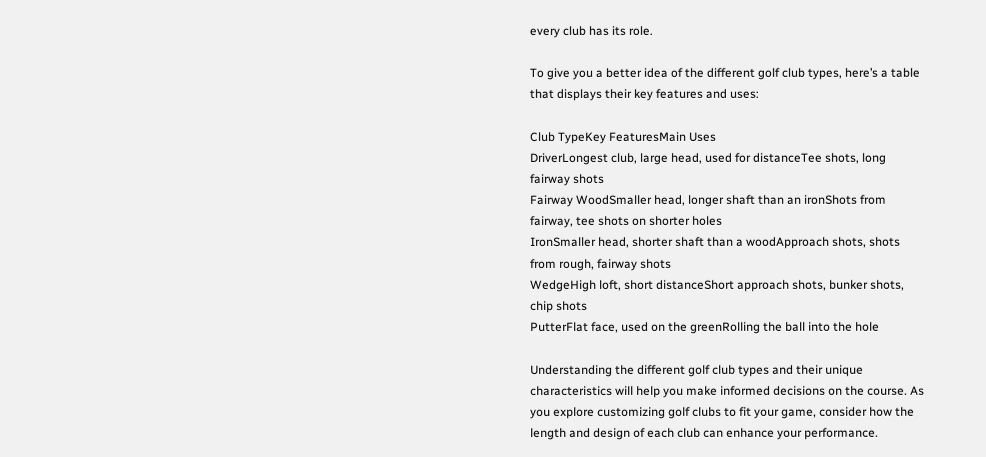every club has its role.

To give you a better idea of the different golf club types, here’s a table that displays their key features and uses:

Club TypeKey FeaturesMain Uses
DriverLongest club, large head, used for distanceTee shots, long fairway shots
Fairway WoodSmaller head, longer shaft than an ironShots from fairway, tee shots on shorter holes
IronSmaller head, shorter shaft than a woodApproach shots, shots from rough, fairway shots
WedgeHigh loft, short distanceShort approach shots, bunker shots, chip shots
PutterFlat face, used on the greenRolling the ball into the hole

Understanding the different golf club types and their unique characteristics will help you make informed decisions on the course. As you explore customizing golf clubs to fit your game, consider how the length and design of each club can enhance your performance.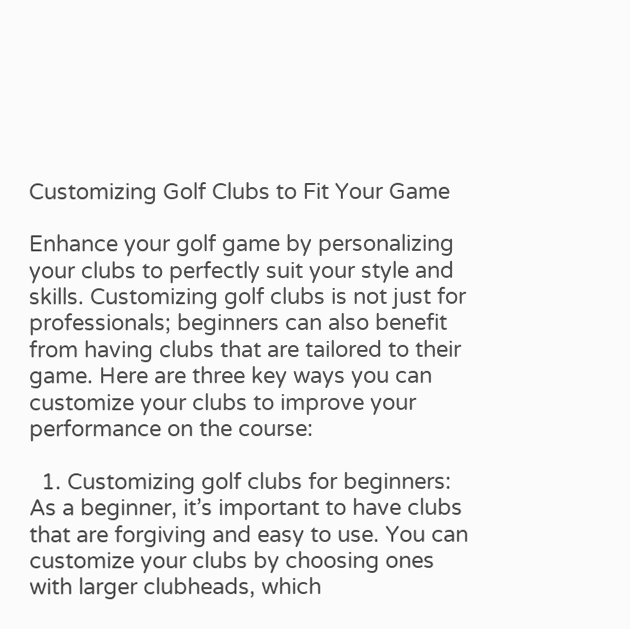Customizing Golf Clubs to Fit Your Game

Enhance your golf game by personalizing your clubs to perfectly suit your style and skills. Customizing golf clubs is not just for professionals; beginners can also benefit from having clubs that are tailored to their game. Here are three key ways you can customize your clubs to improve your performance on the course:

  1. Customizing golf clubs for beginners: As a beginner, it’s important to have clubs that are forgiving and easy to use. You can customize your clubs by choosing ones with larger clubheads, which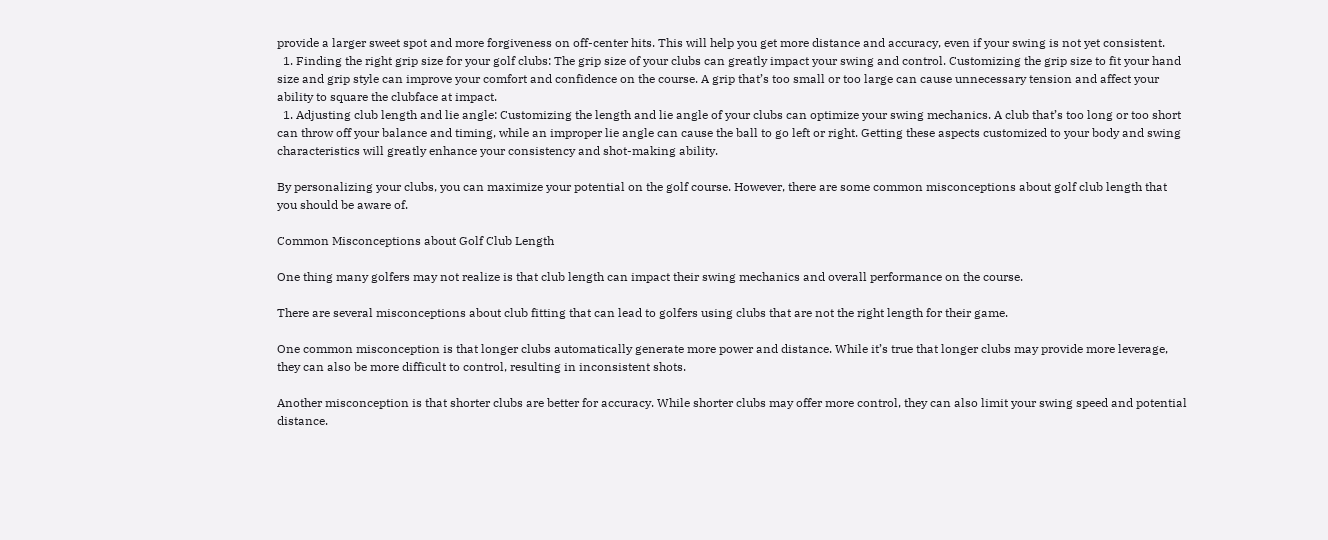provide a larger sweet spot and more forgiveness on off-center hits. This will help you get more distance and accuracy, even if your swing is not yet consistent.
  1. Finding the right grip size for your golf clubs: The grip size of your clubs can greatly impact your swing and control. Customizing the grip size to fit your hand size and grip style can improve your comfort and confidence on the course. A grip that’s too small or too large can cause unnecessary tension and affect your ability to square the clubface at impact.
  1. Adjusting club length and lie angle: Customizing the length and lie angle of your clubs can optimize your swing mechanics. A club that’s too long or too short can throw off your balance and timing, while an improper lie angle can cause the ball to go left or right. Getting these aspects customized to your body and swing characteristics will greatly enhance your consistency and shot-making ability.

By personalizing your clubs, you can maximize your potential on the golf course. However, there are some common misconceptions about golf club length that you should be aware of.

Common Misconceptions about Golf Club Length

One thing many golfers may not realize is that club length can impact their swing mechanics and overall performance on the course.

There are several misconceptions about club fitting that can lead to golfers using clubs that are not the right length for their game.

One common misconception is that longer clubs automatically generate more power and distance. While it’s true that longer clubs may provide more leverage, they can also be more difficult to control, resulting in inconsistent shots.

Another misconception is that shorter clubs are better for accuracy. While shorter clubs may offer more control, they can also limit your swing speed and potential distance.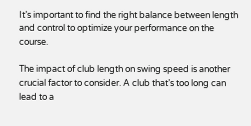It’s important to find the right balance between length and control to optimize your performance on the course.

The impact of club length on swing speed is another crucial factor to consider. A club that’s too long can lead to a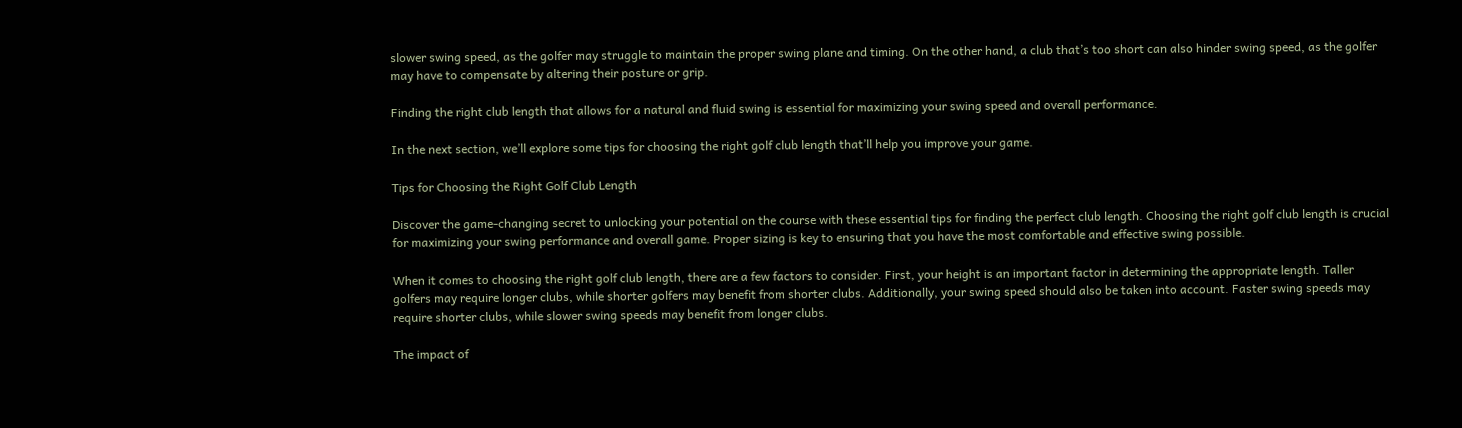slower swing speed, as the golfer may struggle to maintain the proper swing plane and timing. On the other hand, a club that’s too short can also hinder swing speed, as the golfer may have to compensate by altering their posture or grip.

Finding the right club length that allows for a natural and fluid swing is essential for maximizing your swing speed and overall performance.

In the next section, we’ll explore some tips for choosing the right golf club length that’ll help you improve your game.

Tips for Choosing the Right Golf Club Length

Discover the game-changing secret to unlocking your potential on the course with these essential tips for finding the perfect club length. Choosing the right golf club length is crucial for maximizing your swing performance and overall game. Proper sizing is key to ensuring that you have the most comfortable and effective swing possible.

When it comes to choosing the right golf club length, there are a few factors to consider. First, your height is an important factor in determining the appropriate length. Taller golfers may require longer clubs, while shorter golfers may benefit from shorter clubs. Additionally, your swing speed should also be taken into account. Faster swing speeds may require shorter clubs, while slower swing speeds may benefit from longer clubs.

The impact of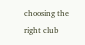choosing the right club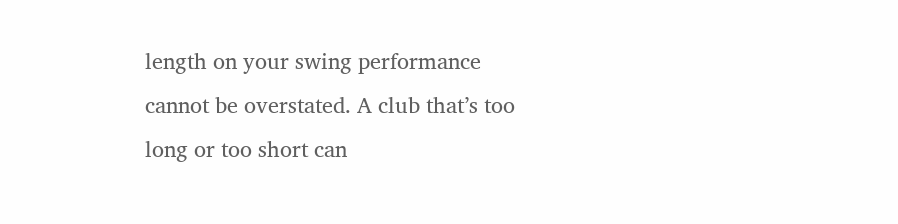length on your swing performance cannot be overstated. A club that’s too long or too short can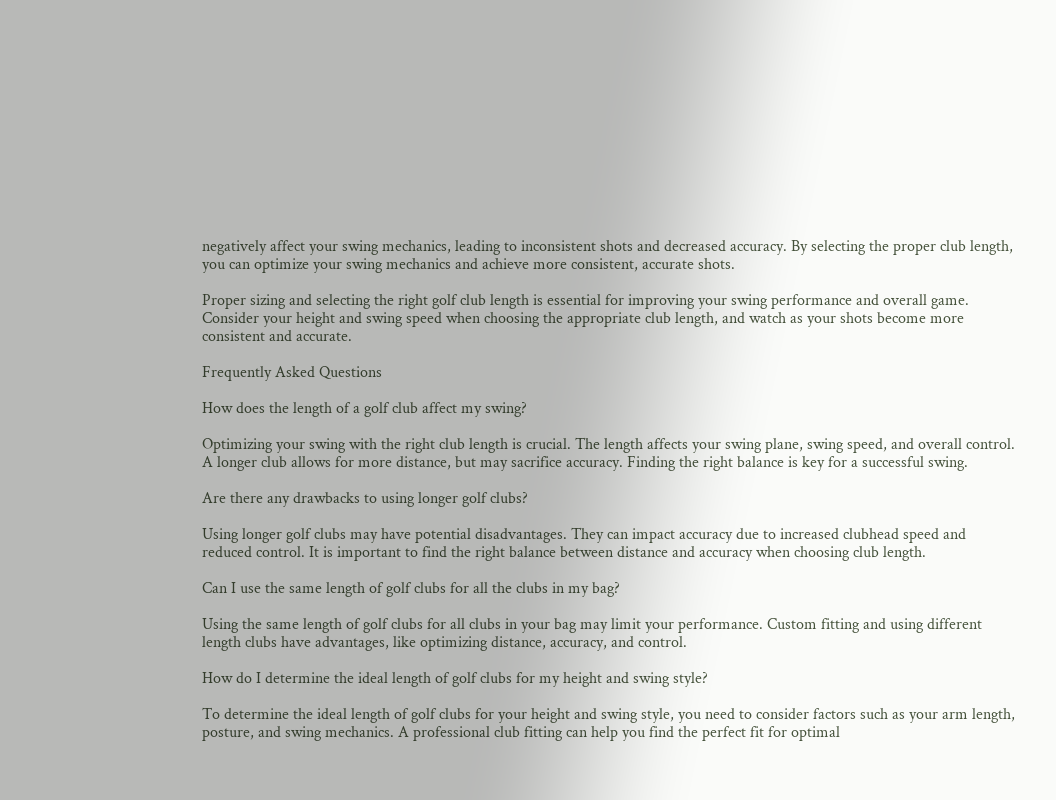negatively affect your swing mechanics, leading to inconsistent shots and decreased accuracy. By selecting the proper club length, you can optimize your swing mechanics and achieve more consistent, accurate shots.

Proper sizing and selecting the right golf club length is essential for improving your swing performance and overall game. Consider your height and swing speed when choosing the appropriate club length, and watch as your shots become more consistent and accurate.

Frequently Asked Questions

How does the length of a golf club affect my swing?

Optimizing your swing with the right club length is crucial. The length affects your swing plane, swing speed, and overall control. A longer club allows for more distance, but may sacrifice accuracy. Finding the right balance is key for a successful swing.

Are there any drawbacks to using longer golf clubs?

Using longer golf clubs may have potential disadvantages. They can impact accuracy due to increased clubhead speed and reduced control. It is important to find the right balance between distance and accuracy when choosing club length.

Can I use the same length of golf clubs for all the clubs in my bag?

Using the same length of golf clubs for all clubs in your bag may limit your performance. Custom fitting and using different length clubs have advantages, like optimizing distance, accuracy, and control.

How do I determine the ideal length of golf clubs for my height and swing style?

To determine the ideal length of golf clubs for your height and swing style, you need to consider factors such as your arm length, posture, and swing mechanics. A professional club fitting can help you find the perfect fit for optimal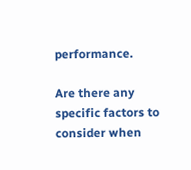performance.

Are there any specific factors to consider when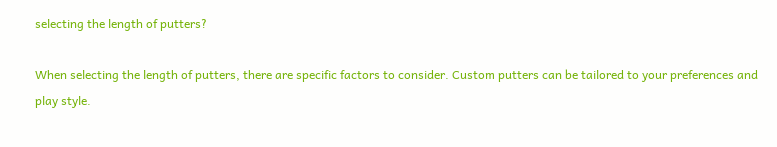selecting the length of putters?

When selecting the length of putters, there are specific factors to consider. Custom putters can be tailored to your preferences and play style.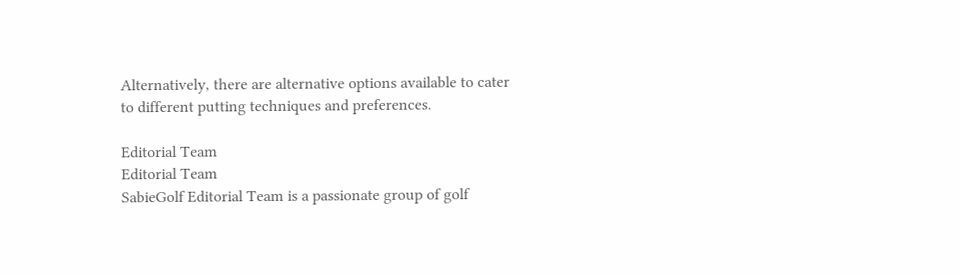Alternatively, there are alternative options available to cater to different putting techniques and preferences.

Editorial Team
Editorial Team
SabieGolf Editorial Team is a passionate group of golf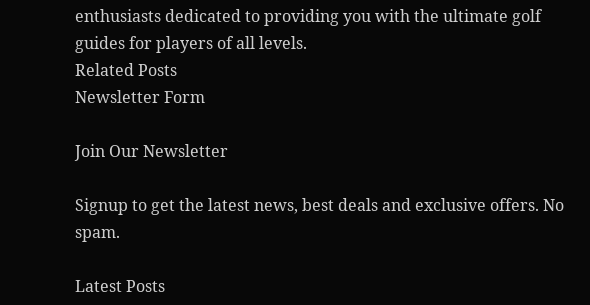enthusiasts dedicated to providing you with the ultimate golf guides for players of all levels.
Related Posts
Newsletter Form

Join Our Newsletter

Signup to get the latest news, best deals and exclusive offers. No spam.

Latest Posts